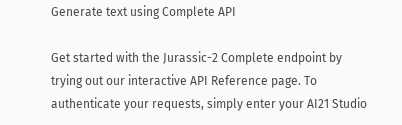Generate text using Complete API

Get started with the Jurassic-2 Complete endpoint by trying out our interactive API Reference page. To authenticate your requests, simply enter your AI21 Studio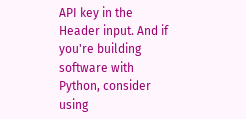API key in the Header input. And if you're building software with Python, consider using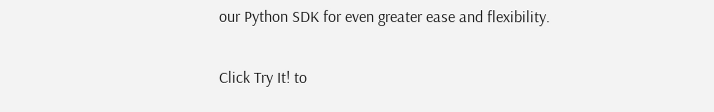our Python SDK for even greater ease and flexibility.

Click Try It! to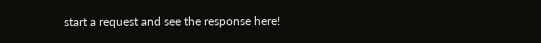start a request and see the response here!